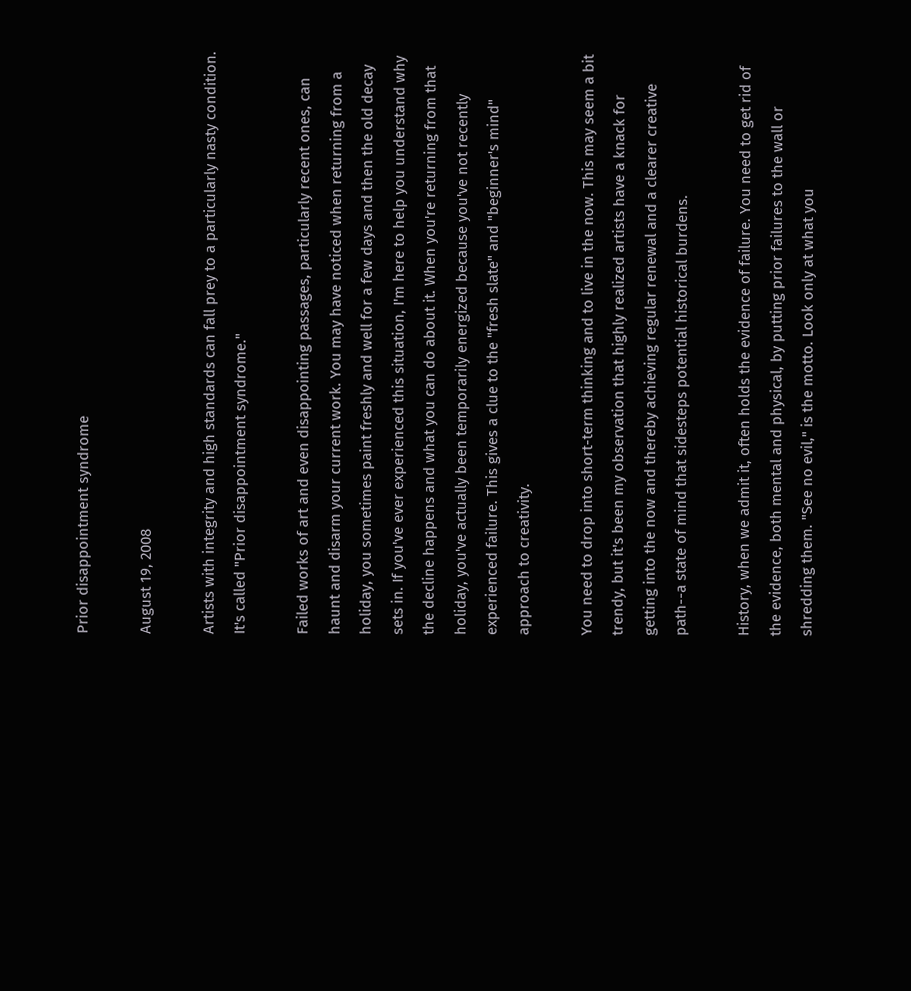Prior disappointment syndrome

August 19, 2008

Artists with integrity and high standards can fall prey to a particularly nasty condition. It's called "Prior disappointment syndrome."

Failed works of art and even disappointing passages, particularly recent ones, can haunt and disarm your current work. You may have noticed when returning from a holiday, you sometimes paint freshly and well for a few days and then the old decay sets in. If you've ever experienced this situation, I'm here to help you understand why the decline happens and what you can do about it. When you're returning from that holiday, you've actually been temporarily energized because you've not recently experienced failure. This gives a clue to the "fresh slate" and "beginner's mind" approach to creativity.

You need to drop into short-term thinking and to live in the now. This may seem a bit trendy, but it's been my observation that highly realized artists have a knack for getting into the now and thereby achieving regular renewal and a clearer creative path--a state of mind that sidesteps potential historical burdens.

History, when we admit it, often holds the evidence of failure. You need to get rid of the evidence, both mental and physical, by putting prior failures to the wall or shredding them. "See no evil," is the motto. Look only at what you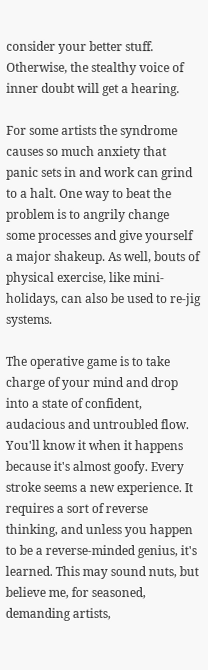consider your better stuff. Otherwise, the stealthy voice of inner doubt will get a hearing.

For some artists the syndrome causes so much anxiety that panic sets in and work can grind to a halt. One way to beat the problem is to angrily change some processes and give yourself a major shakeup. As well, bouts of physical exercise, like mini-holidays, can also be used to re-jig systems.

The operative game is to take charge of your mind and drop into a state of confident, audacious and untroubled flow. You'll know it when it happens because it's almost goofy. Every stroke seems a new experience. It requires a sort of reverse thinking, and unless you happen to be a reverse-minded genius, it's learned. This may sound nuts, but believe me, for seasoned, demanding artists,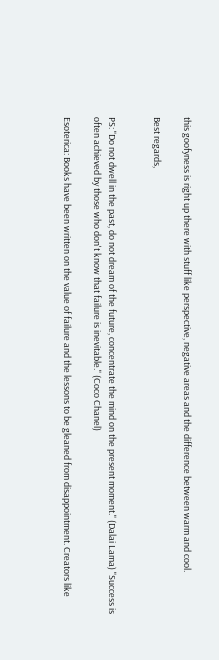this goofyness is right up there with stuff like perspective, negative areas and the difference between warm and cool.

Best regards,


PS: "Do not dwell in the past, do not dream of the future, concentrate the mind on the present moment." (Dalai Lama) "Success is often achieved by those who don't know that failure is inevitable." (Coco Chanel)

Esoterica: Books have been written on the value of failure and the lessons to be gleaned from disappointment. Creators like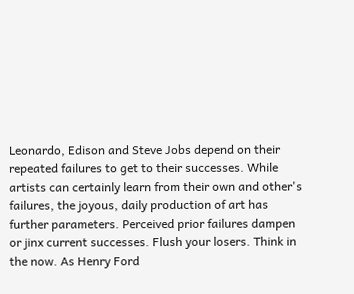Leonardo, Edison and Steve Jobs depend on their repeated failures to get to their successes. While artists can certainly learn from their own and other's failures, the joyous, daily production of art has further parameters. Perceived prior failures dampen or jinx current successes. Flush your losers. Think in the now. As Henry Ford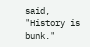said, "History is bunk."